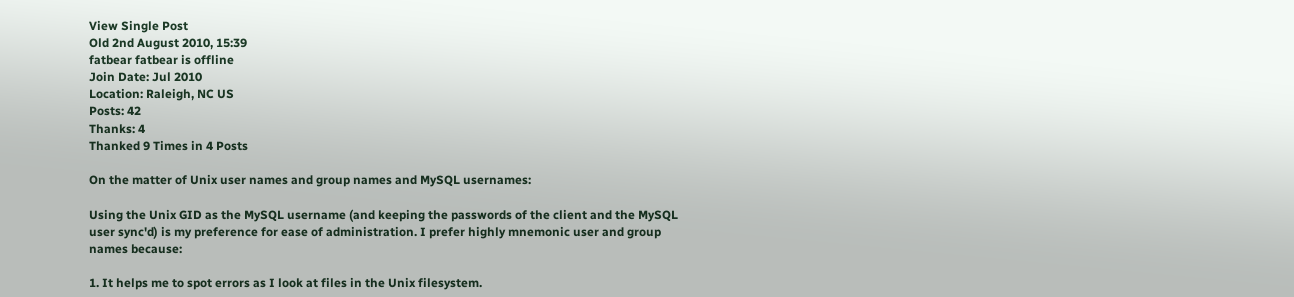View Single Post
Old 2nd August 2010, 15:39
fatbear fatbear is offline
Join Date: Jul 2010
Location: Raleigh, NC US
Posts: 42
Thanks: 4
Thanked 9 Times in 4 Posts

On the matter of Unix user names and group names and MySQL usernames:

Using the Unix GID as the MySQL username (and keeping the passwords of the client and the MySQL user sync'd) is my preference for ease of administration. I prefer highly mnemonic user and group names because:

1. It helps me to spot errors as I look at files in the Unix filesystem.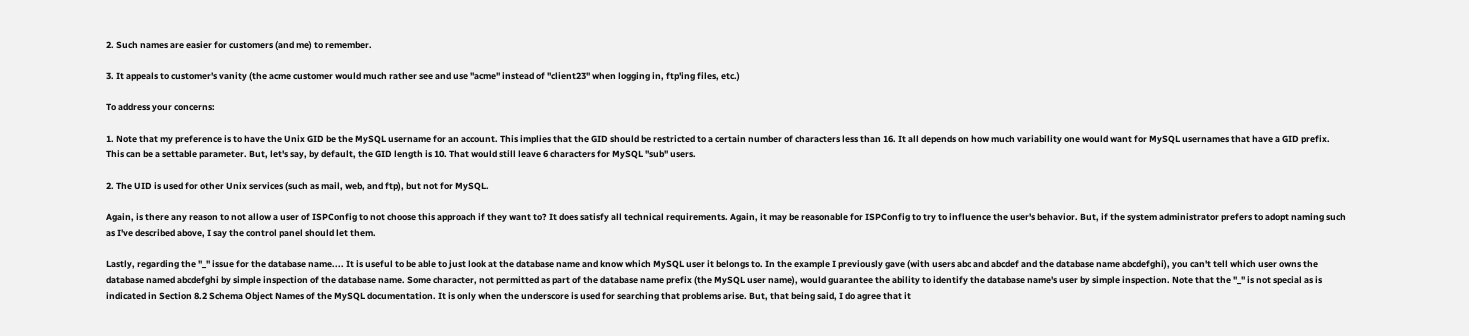2. Such names are easier for customers (and me) to remember.

3. It appeals to customer's vanity (the acme customer would much rather see and use "acme" instead of "client23" when logging in, ftp'ing files, etc.)

To address your concerns:

1. Note that my preference is to have the Unix GID be the MySQL username for an account. This implies that the GID should be restricted to a certain number of characters less than 16. It all depends on how much variability one would want for MySQL usernames that have a GID prefix. This can be a settable parameter. But, let's say, by default, the GID length is 10. That would still leave 6 characters for MySQL "sub" users.

2. The UID is used for other Unix services (such as mail, web, and ftp), but not for MySQL.

Again, is there any reason to not allow a user of ISPConfig to not choose this approach if they want to? It does satisfy all technical requirements. Again, it may be reasonable for ISPConfig to try to influence the user's behavior. But, if the system administrator prefers to adopt naming such as I've described above, I say the control panel should let them.

Lastly, regarding the "_" issue for the database name.... It is useful to be able to just look at the database name and know which MySQL user it belongs to. In the example I previously gave (with users abc and abcdef and the database name abcdefghi), you can't tell which user owns the database named abcdefghi by simple inspection of the database name. Some character, not permitted as part of the database name prefix (the MySQL user name), would guarantee the ability to identify the database name's user by simple inspection. Note that the "_" is not special as is indicated in Section 8.2 Schema Object Names of the MySQL documentation. It is only when the underscore is used for searching that problems arise. But, that being said, I do agree that it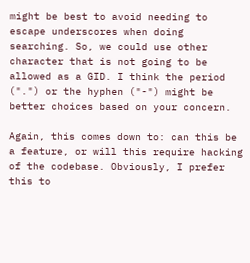might be best to avoid needing to escape underscores when doing searching. So, we could use other character that is not going to be allowed as a GID. I think the period (".") or the hyphen ("-") might be better choices based on your concern.

Again, this comes down to: can this be a feature, or will this require hacking of the codebase. Obviously, I prefer this to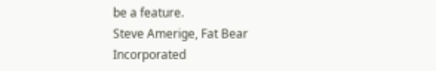be a feature.
Steve Amerige, Fat Bear Incorporated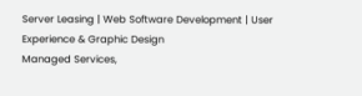Server Leasing | Web Software Development | User Experience & Graphic Design
Managed Services,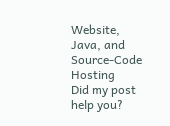Website, Java, and Source-Code Hosting
Did my post help you?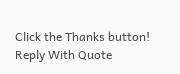Click the Thanks button!
Reply With Quote